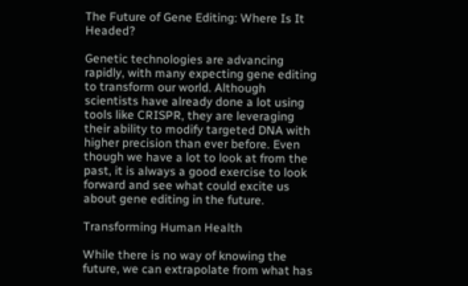The Future of Gene Editing: Where Is It Headed?

Genetic technologies are advancing rapidly, with many expecting gene editing to transform our world. Although scientists have already done a lot using tools like CRISPR, they are leveraging their ability to modify targeted DNA with higher precision than ever before. Even though we have a lot to look at from the past, it is always a good exercise to look forward and see what could excite us about gene editing in the future.

Transforming Human Health

While there is no way of knowing the future, we can extrapolate from what has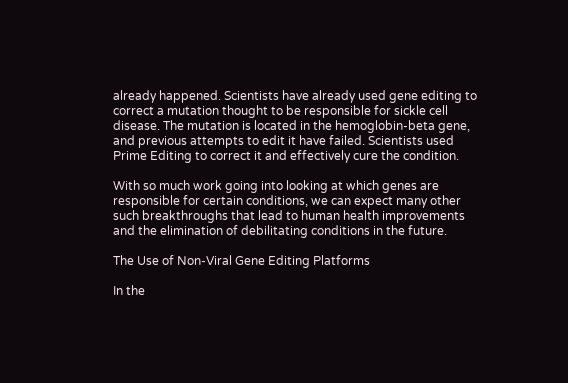already happened. Scientists have already used gene editing to correct a mutation thought to be responsible for sickle cell disease. The mutation is located in the hemoglobin-beta gene, and previous attempts to edit it have failed. Scientists used Prime Editing to correct it and effectively cure the condition.

With so much work going into looking at which genes are responsible for certain conditions, we can expect many other such breakthroughs that lead to human health improvements and the elimination of debilitating conditions in the future.

The Use of Non-Viral Gene Editing Platforms

In the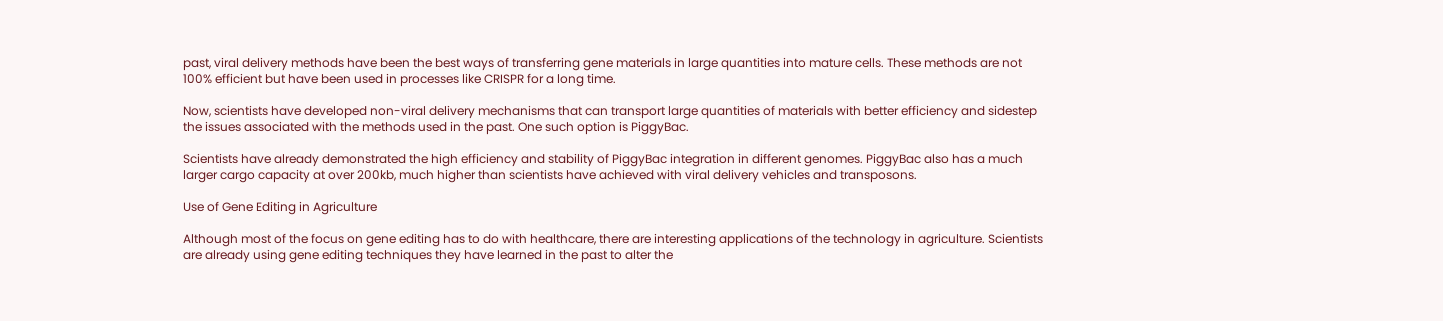past, viral delivery methods have been the best ways of transferring gene materials in large quantities into mature cells. These methods are not 100% efficient but have been used in processes like CRISPR for a long time.

Now, scientists have developed non-viral delivery mechanisms that can transport large quantities of materials with better efficiency and sidestep the issues associated with the methods used in the past. One such option is PiggyBac.

Scientists have already demonstrated the high efficiency and stability of PiggyBac integration in different genomes. PiggyBac also has a much larger cargo capacity at over 200kb, much higher than scientists have achieved with viral delivery vehicles and transposons.

Use of Gene Editing in Agriculture

Although most of the focus on gene editing has to do with healthcare, there are interesting applications of the technology in agriculture. Scientists are already using gene editing techniques they have learned in the past to alter the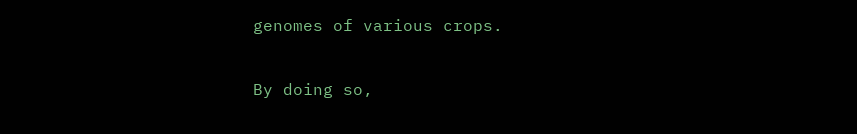genomes of various crops.

By doing so,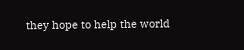they hope to help the world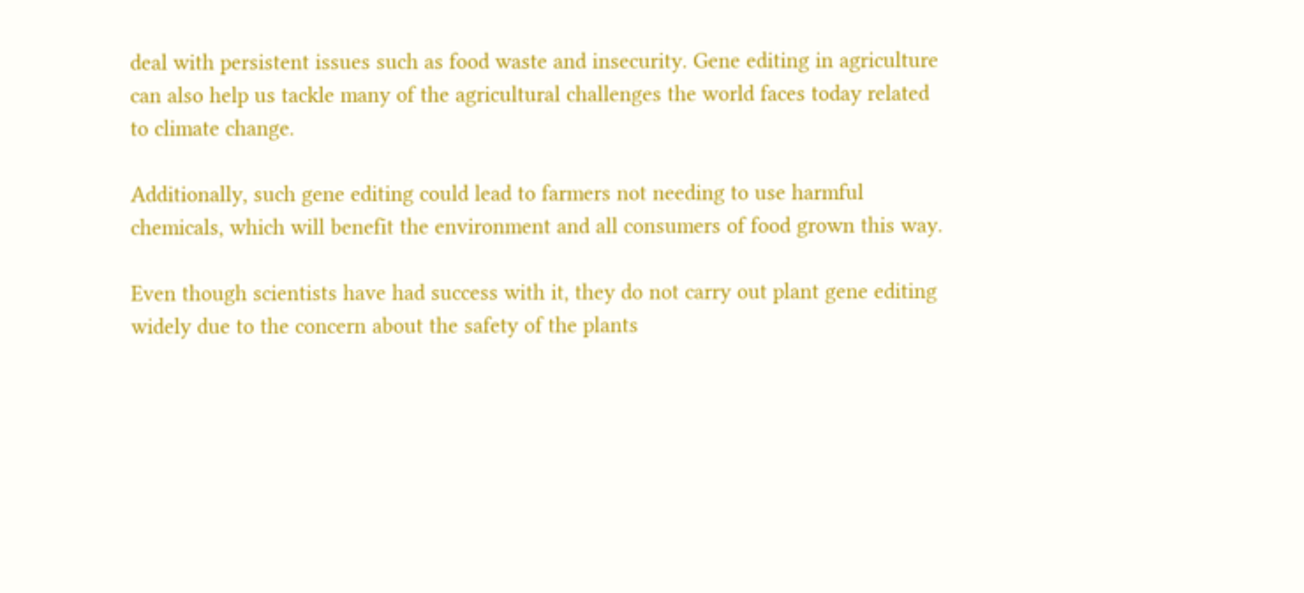deal with persistent issues such as food waste and insecurity. Gene editing in agriculture can also help us tackle many of the agricultural challenges the world faces today related to climate change.

Additionally, such gene editing could lead to farmers not needing to use harmful chemicals, which will benefit the environment and all consumers of food grown this way.

Even though scientists have had success with it, they do not carry out plant gene editing widely due to the concern about the safety of the plants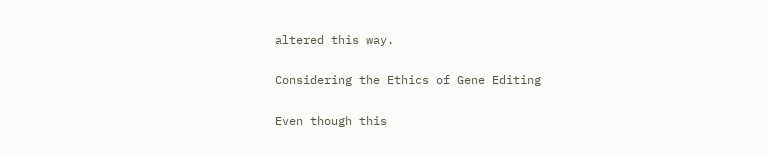altered this way.

Considering the Ethics of Gene Editing

Even though this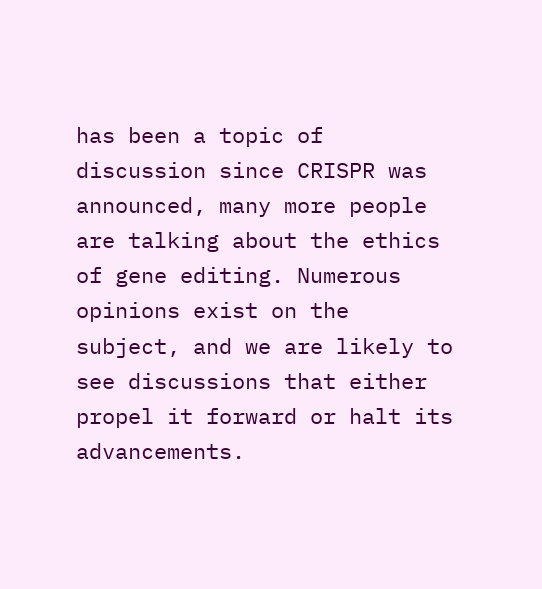has been a topic of discussion since CRISPR was announced, many more people are talking about the ethics of gene editing. Numerous opinions exist on the subject, and we are likely to see discussions that either propel it forward or halt its advancements.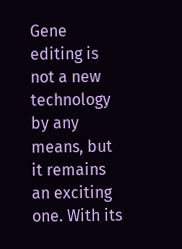Gene editing is not a new technology by any means, but it remains an exciting one. With its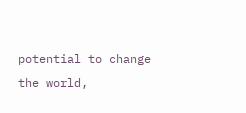potential to change the world,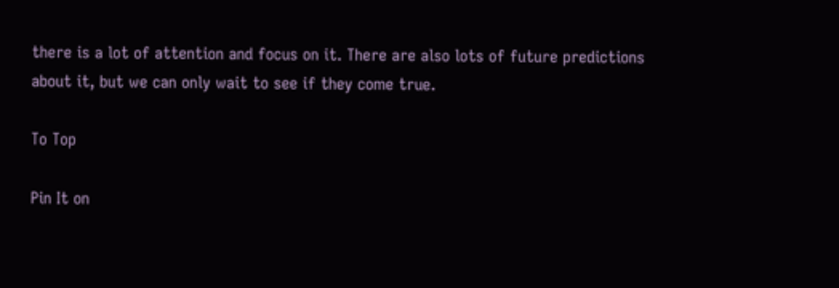there is a lot of attention and focus on it. There are also lots of future predictions about it, but we can only wait to see if they come true.

To Top

Pin It on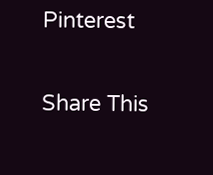Pinterest

Share This